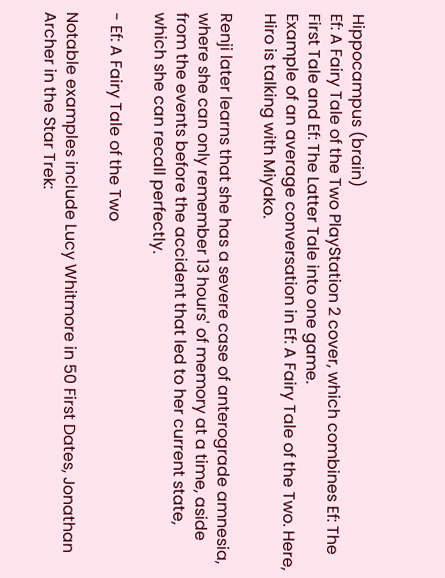Hippocampus (brain)
Ef: A Fairy Tale of the Two PlayStation 2 cover, which combines Ef: The First Tale and Ef: The Latter Tale into one game.
Example of an average conversation in Ef: A Fairy Tale of the Two. Here, Hiro is talking with Miyako.

Renji later learns that she has a severe case of anterograde amnesia, where she can only remember 13 hours' of memory at a time, aside from the events before the accident that led to her current state, which she can recall perfectly.

- Ef: A Fairy Tale of the Two

Notable examples include Lucy Whitmore in 50 First Dates, Jonathan Archer in the Star Trek: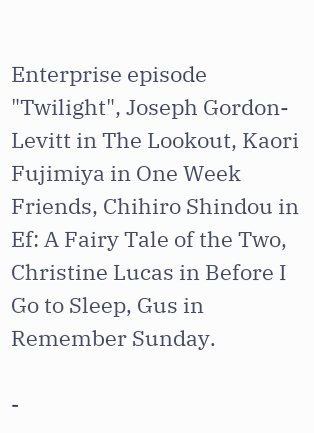Enterprise episode "Twilight", Joseph Gordon-Levitt in The Lookout, Kaori Fujimiya in One Week Friends, Chihiro Shindou in Ef: A Fairy Tale of the Two, Christine Lucas in Before I Go to Sleep, Gus in Remember Sunday.

-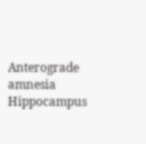Anterograde amnesia
Hippocampus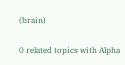(brain)

0 related topics with Alpha